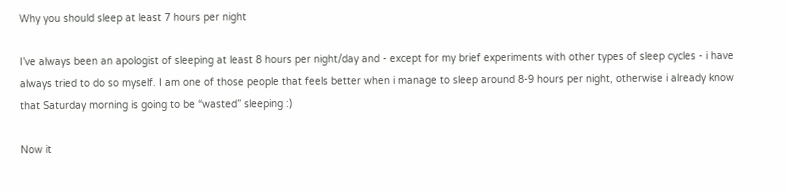Why you should sleep at least 7 hours per night

I’ve always been an apologist of sleeping at least 8 hours per night/day and - except for my brief experiments with other types of sleep cycles - i have always tried to do so myself. I am one of those people that feels better when i manage to sleep around 8-9 hours per night, otherwise i already know that Saturday morning is going to be “wasted” sleeping :)

Now it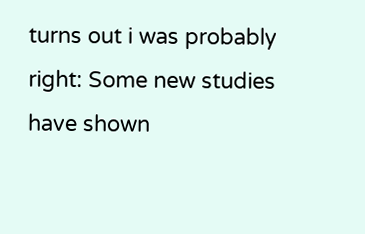turns out i was probably right: Some new studies have shown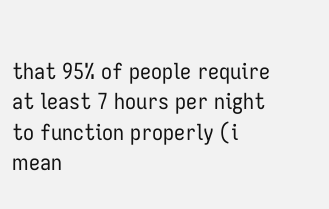that 95% of people require at least 7 hours per night to function properly (i mean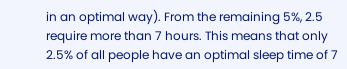in an optimal way). From the remaining 5%, 2.5 require more than 7 hours. This means that only 2.5% of all people have an optimal sleep time of 7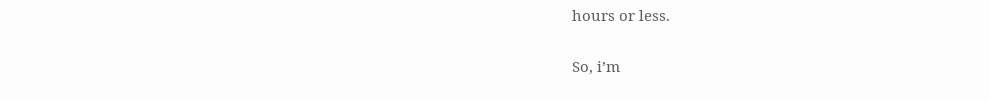hours or less.

So, i’m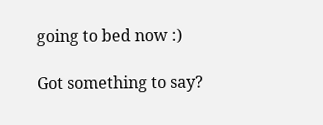going to bed now :)

Got something to say?